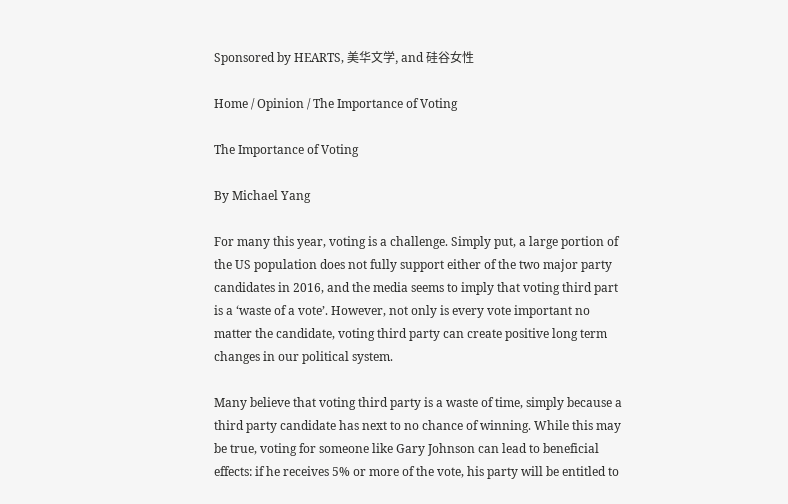Sponsored by HEARTS, 美华文学, and 硅谷女性

Home / Opinion / The Importance of Voting

The Importance of Voting

By Michael Yang

For many this year, voting is a challenge. Simply put, a large portion of the US population does not fully support either of the two major party candidates in 2016, and the media seems to imply that voting third part is a ‘waste of a vote’. However, not only is every vote important no matter the candidate, voting third party can create positive long term changes in our political system.

Many believe that voting third party is a waste of time, simply because a third party candidate has next to no chance of winning. While this may be true, voting for someone like Gary Johnson can lead to beneficial effects: if he receives 5% or more of the vote, his party will be entitled to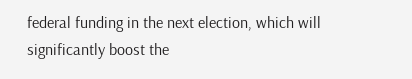federal funding in the next election, which will significantly boost the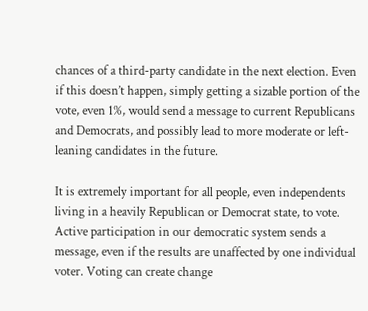chances of a third-party candidate in the next election. Even if this doesn’t happen, simply getting a sizable portion of the vote, even 1%, would send a message to current Republicans and Democrats, and possibly lead to more moderate or left-leaning candidates in the future.

It is extremely important for all people, even independents living in a heavily Republican or Democrat state, to vote. Active participation in our democratic system sends a message, even if the results are unaffected by one individual voter. Voting can create change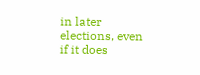in later elections, even if it does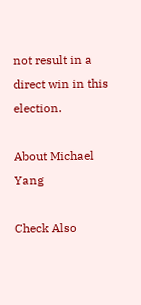not result in a direct win in this election.

About Michael Yang

Check Also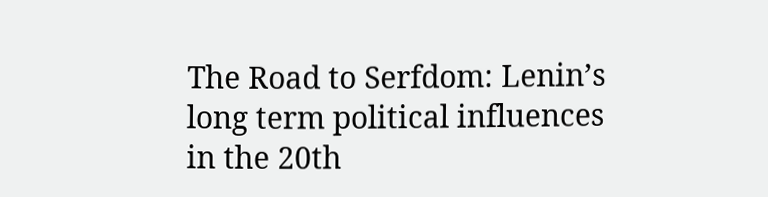The Road to Serfdom: Lenin’s long term political influences in the 20th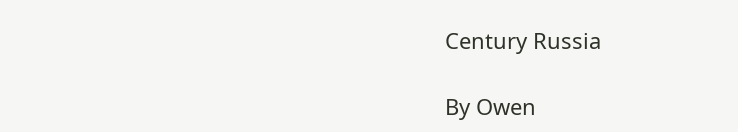Century Russia

By Owen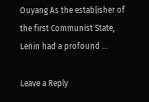Ouyang As the establisher of the first Communist State, Lenin had a profound …

Leave a Reply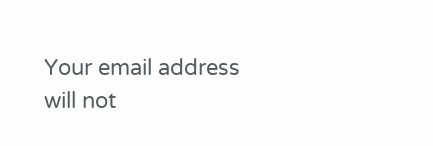Your email address will not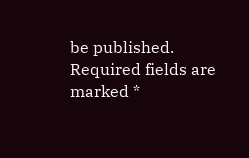be published. Required fields are marked *